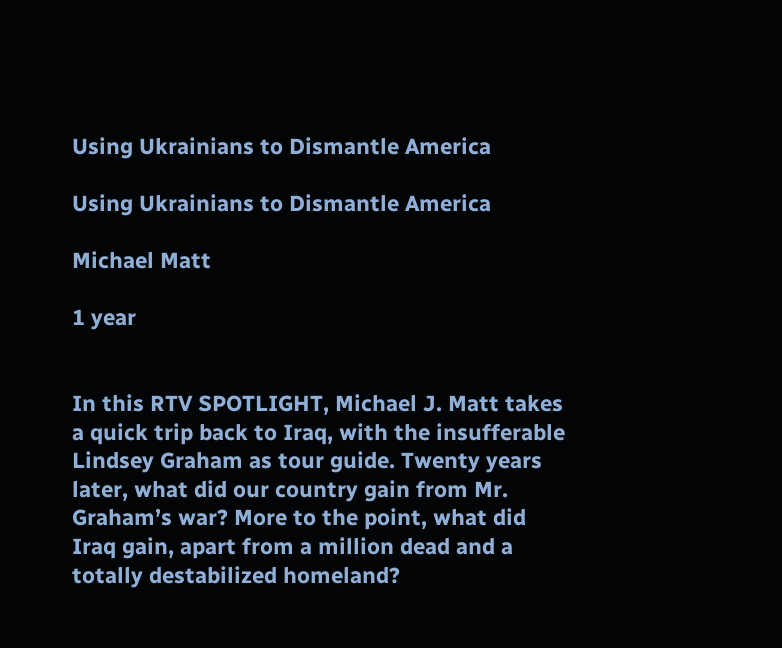Using Ukrainians to Dismantle America

Using Ukrainians to Dismantle America

Michael Matt

1 year


In this RTV SPOTLIGHT, Michael J. Matt takes a quick trip back to Iraq, with the insufferable Lindsey Graham as tour guide. Twenty years later, what did our country gain from Mr. Graham’s war? More to the point, what did Iraq gain, apart from a million dead and a totally destabilized homeland?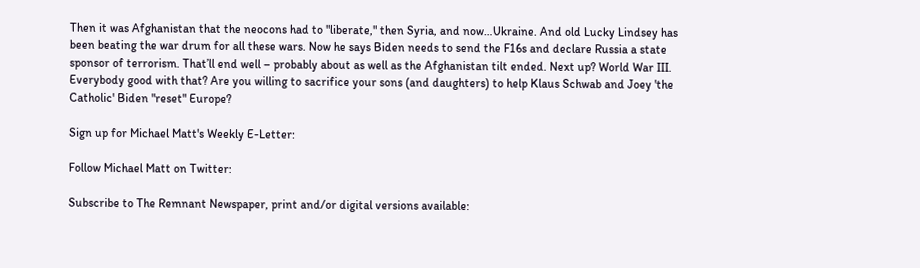Then it was Afghanistan that the neocons had to "liberate," then Syria, and now…Ukraine. And old Lucky Lindsey has been beating the war drum for all these wars. Now he says Biden needs to send the F16s and declare Russia a state sponsor of terrorism. That’ll end well – probably about as well as the Afghanistan tilt ended. Next up? World War III. Everybody good with that? Are you willing to sacrifice your sons (and daughters) to help Klaus Schwab and Joey 'the Catholic' Biden "reset" Europe?

Sign up for Michael Matt's Weekly E-Letter:

Follow Michael Matt on Twitter:

Subscribe to The Remnant Newspaper, print and/or digital versions available: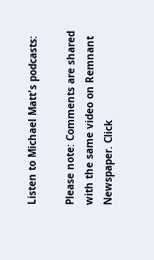Listen to Michael Matt's podcasts:

Please note: Comments are shared with the same video on Remnant Newspaper. Click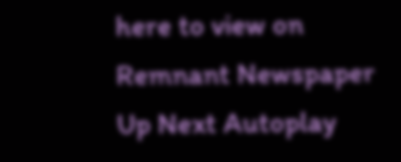here to view on Remnant Newspaper
Up Next Autoplay